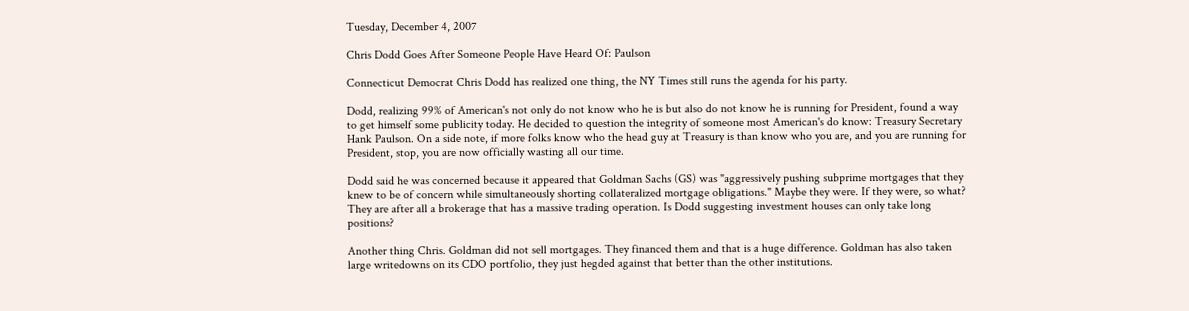Tuesday, December 4, 2007

Chris Dodd Goes After Someone People Have Heard Of: Paulson

Connecticut Democrat Chris Dodd has realized one thing, the NY Times still runs the agenda for his party.

Dodd, realizing 99% of American's not only do not know who he is but also do not know he is running for President, found a way to get himself some publicity today. He decided to question the integrity of someone most American's do know: Treasury Secretary Hank Paulson. On a side note, if more folks know who the head guy at Treasury is than know who you are, and you are running for President, stop, you are now officially wasting all our time.

Dodd said he was concerned because it appeared that Goldman Sachs (GS) was "aggressively pushing subprime mortgages that they knew to be of concern while simultaneously shorting collateralized mortgage obligations." Maybe they were. If they were, so what? They are after all a brokerage that has a massive trading operation. Is Dodd suggesting investment houses can only take long positions?

Another thing Chris. Goldman did not sell mortgages. They financed them and that is a huge difference. Goldman has also taken large writedowns on its CDO portfolio, they just hegded against that better than the other institutions.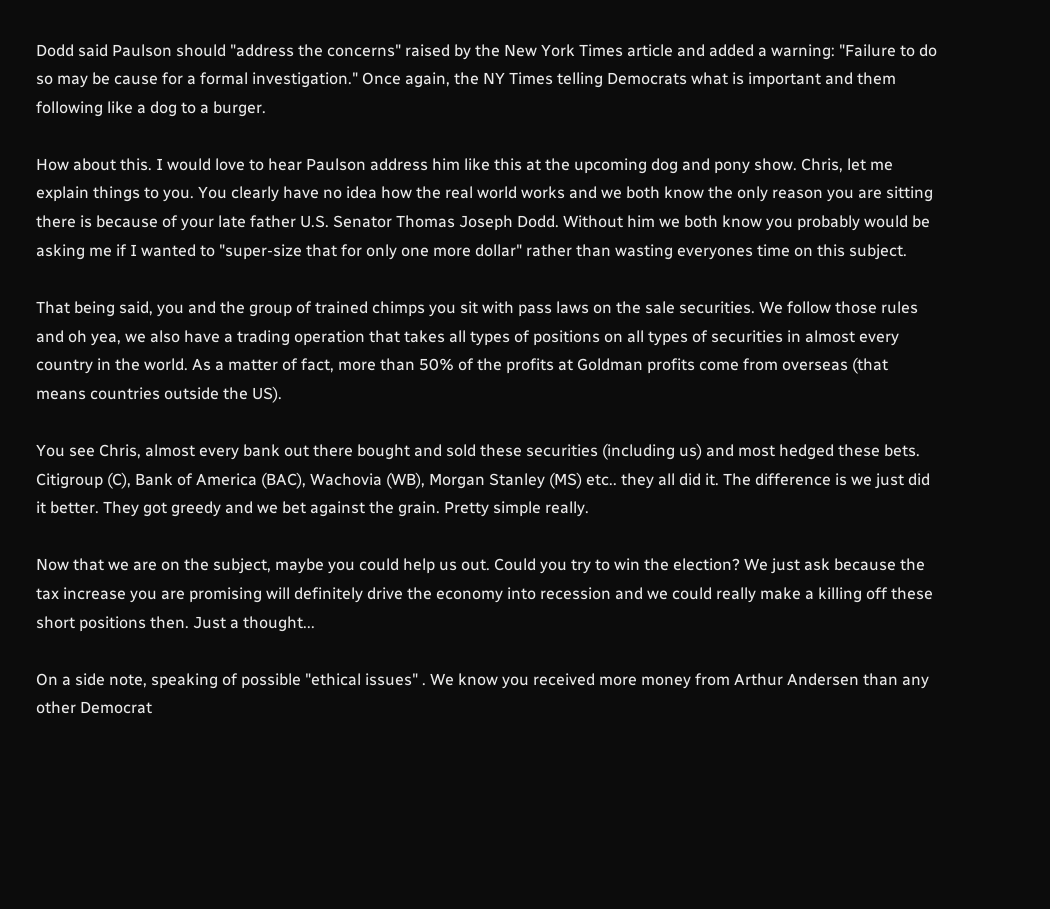Dodd said Paulson should "address the concerns" raised by the New York Times article and added a warning: "Failure to do so may be cause for a formal investigation." Once again, the NY Times telling Democrats what is important and them following like a dog to a burger.

How about this. I would love to hear Paulson address him like this at the upcoming dog and pony show. Chris, let me explain things to you. You clearly have no idea how the real world works and we both know the only reason you are sitting there is because of your late father U.S. Senator Thomas Joseph Dodd. Without him we both know you probably would be asking me if I wanted to "super-size that for only one more dollar" rather than wasting everyones time on this subject.

That being said, you and the group of trained chimps you sit with pass laws on the sale securities. We follow those rules and oh yea, we also have a trading operation that takes all types of positions on all types of securities in almost every country in the world. As a matter of fact, more than 50% of the profits at Goldman profits come from overseas (that means countries outside the US).

You see Chris, almost every bank out there bought and sold these securities (including us) and most hedged these bets. Citigroup (C), Bank of America (BAC), Wachovia (WB), Morgan Stanley (MS) etc.. they all did it. The difference is we just did it better. They got greedy and we bet against the grain. Pretty simple really.

Now that we are on the subject, maybe you could help us out. Could you try to win the election? We just ask because the tax increase you are promising will definitely drive the economy into recession and we could really make a killing off these short positions then. Just a thought...

On a side note, speaking of possible "ethical issues" . We know you received more money from Arthur Andersen than any other Democrat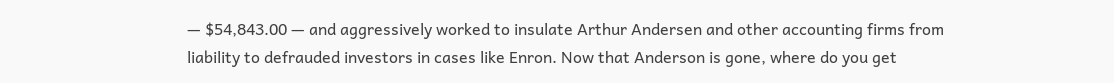— $54,843.00 — and aggressively worked to insulate Arthur Andersen and other accounting firms from liability to defrauded investors in cases like Enron. Now that Anderson is gone, where do you get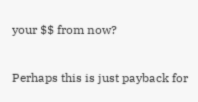your $$ from now?

Perhaps this is just payback for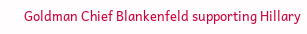Goldman Chief Blankenfeld supporting Hillary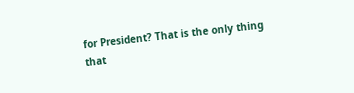for President? That is the only thing that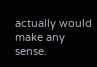actually would make any sense.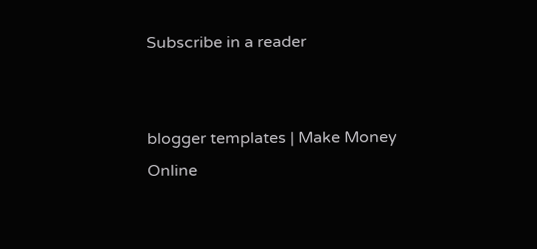Subscribe in a reader


blogger templates | Make Money Online